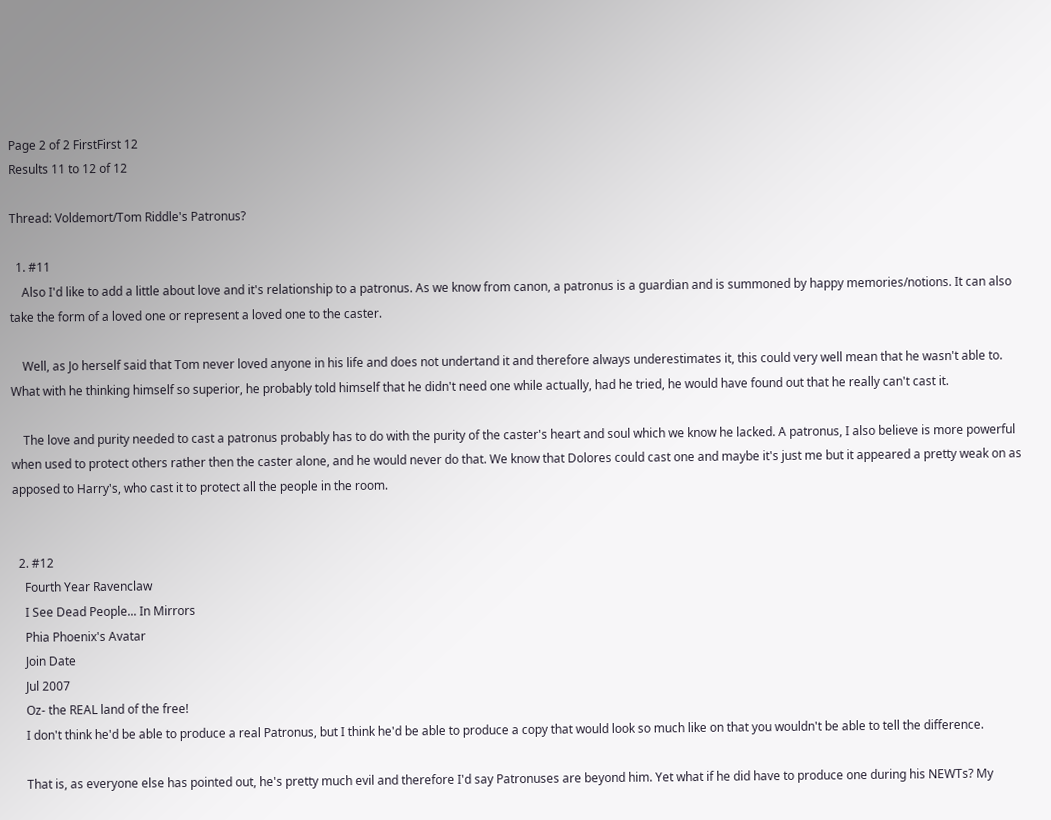Page 2 of 2 FirstFirst 12
Results 11 to 12 of 12

Thread: Voldemort/Tom Riddle's Patronus?

  1. #11
    Also I'd like to add a little about love and it's relationship to a patronus. As we know from canon, a patronus is a guardian and is summoned by happy memories/notions. It can also take the form of a loved one or represent a loved one to the caster.

    Well, as Jo herself said that Tom never loved anyone in his life and does not undertand it and therefore always underestimates it, this could very well mean that he wasn't able to. What with he thinking himself so superior, he probably told himself that he didn't need one while actually, had he tried, he would have found out that he really can't cast it.

    The love and purity needed to cast a patronus probably has to do with the purity of the caster's heart and soul which we know he lacked. A patronus, I also believe is more powerful when used to protect others rather then the caster alone, and he would never do that. We know that Dolores could cast one and maybe it's just me but it appeared a pretty weak on as apposed to Harry's, who cast it to protect all the people in the room.


  2. #12
    Fourth Year Ravenclaw
    I See Dead People... In Mirrors
    Phia Phoenix's Avatar
    Join Date
    Jul 2007
    Oz- the REAL land of the free!
    I don't think he'd be able to produce a real Patronus, but I think he'd be able to produce a copy that would look so much like on that you wouldn't be able to tell the difference.

    That is, as everyone else has pointed out, he's pretty much evil and therefore I'd say Patronuses are beyond him. Yet what if he did have to produce one during his NEWTs? My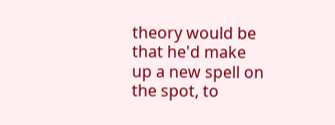theory would be that he'd make up a new spell on the spot, to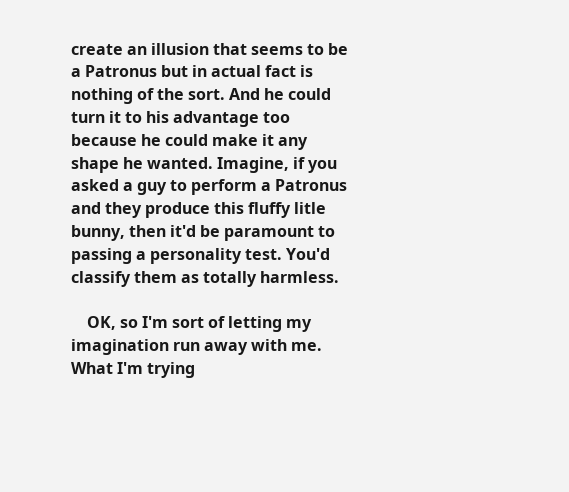create an illusion that seems to be a Patronus but in actual fact is nothing of the sort. And he could turn it to his advantage too because he could make it any shape he wanted. Imagine, if you asked a guy to perform a Patronus and they produce this fluffy litle bunny, then it'd be paramount to passing a personality test. You'd classify them as totally harmless.

    OK, so I'm sort of letting my imagination run away with me. What I'm trying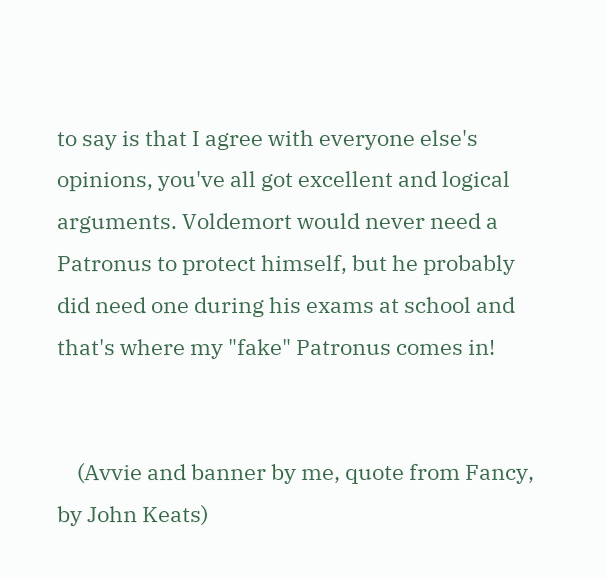to say is that I agree with everyone else's opinions, you've all got excellent and logical arguments. Voldemort would never need a Patronus to protect himself, but he probably did need one during his exams at school and that's where my "fake" Patronus comes in!


    (Avvie and banner by me, quote from Fancy, by John Keats)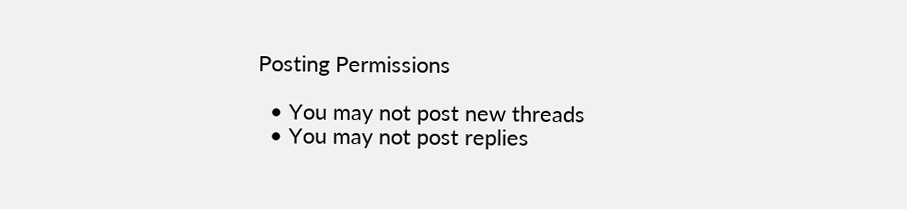Posting Permissions

  • You may not post new threads
  • You may not post replies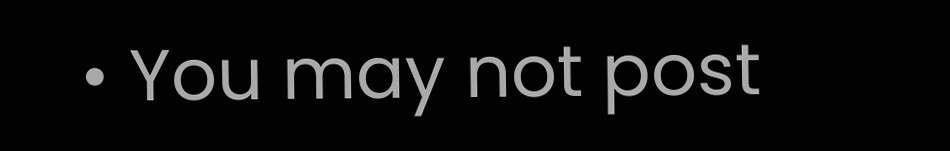• You may not post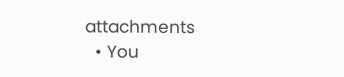attachments
  • You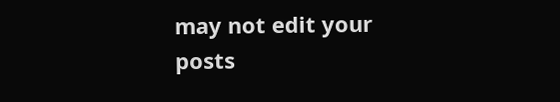may not edit your posts